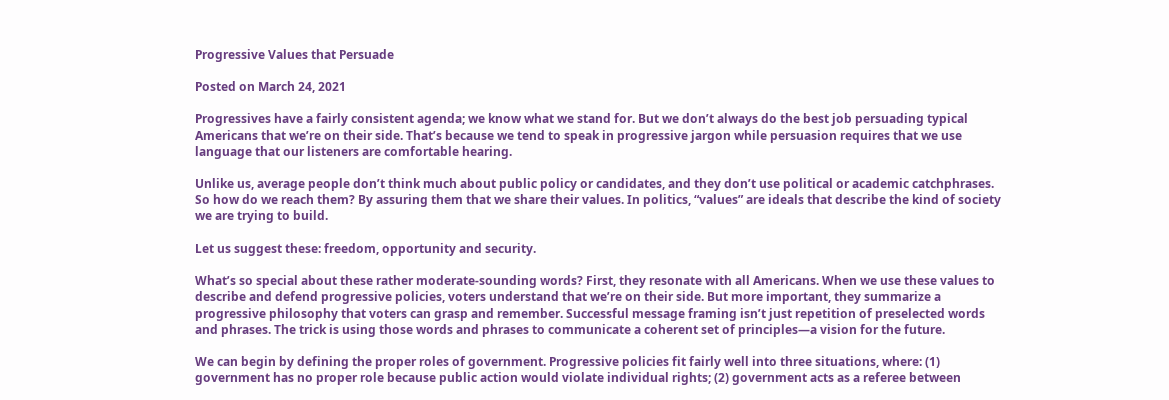Progressive Values that Persuade

Posted on March 24, 2021

Progressives have a fairly consistent agenda; we know what we stand for. But we don’t always do the best job persuading typical Americans that we’re on their side. That’s because we tend to speak in progressive jargon while persuasion requires that we use language that our listeners are comfortable hearing.

Unlike us, average people don’t think much about public policy or candidates, and they don’t use political or academic catchphrases. So how do we reach them? By assuring them that we share their values. In politics, “values” are ideals that describe the kind of society we are trying to build.

Let us suggest these: freedom, opportunity and security.

What’s so special about these rather moderate-sounding words? First, they resonate with all Americans. When we use these values to describe and defend progressive policies, voters understand that we’re on their side. But more important, they summarize a progressive philosophy that voters can grasp and remember. Successful message framing isn’t just repetition of preselected words and phrases. The trick is using those words and phrases to communicate a coherent set of principles—a vision for the future.

We can begin by defining the proper roles of government. Progressive policies fit fairly well into three situations, where: (1) government has no proper role because public action would violate individual rights; (2) government acts as a referee between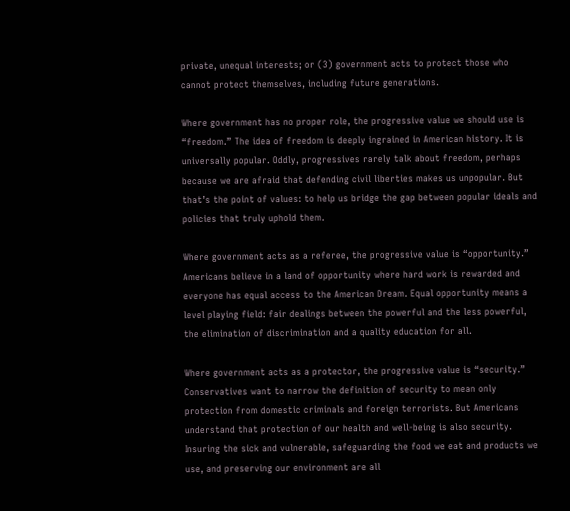private, unequal interests; or (3) government acts to protect those who cannot protect themselves, including future generations.

Where government has no proper role, the progressive value we should use is “freedom.” The idea of freedom is deeply ingrained in American history. It is universally popular. Oddly, progressives rarely talk about freedom, perhaps because we are afraid that defending civil liberties makes us unpopular. But that’s the point of values: to help us bridge the gap between popular ideals and policies that truly uphold them.

Where government acts as a referee, the progressive value is “opportunity.” Americans believe in a land of opportunity where hard work is rewarded and everyone has equal access to the American Dream. Equal opportunity means a level playing field: fair dealings between the powerful and the less powerful, the elimination of discrimination and a quality education for all.

Where government acts as a protector, the progressive value is “security.” Conservatives want to narrow the definition of security to mean only protection from domestic criminals and foreign terrorists. But Americans understand that protection of our health and well-being is also security. Insuring the sick and vulnerable, safeguarding the food we eat and products we use, and preserving our environment are all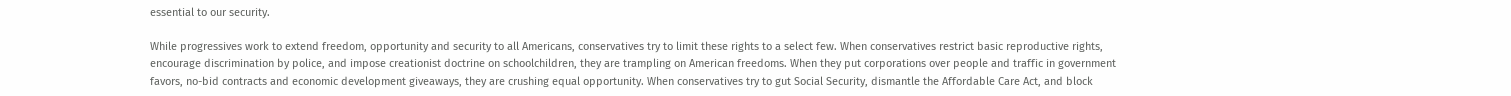essential to our security.

While progressives work to extend freedom, opportunity and security to all Americans, conservatives try to limit these rights to a select few. When conservatives restrict basic reproductive rights, encourage discrimination by police, and impose creationist doctrine on schoolchildren, they are trampling on American freedoms. When they put corporations over people and traffic in government favors, no-bid contracts and economic development giveaways, they are crushing equal opportunity. When conservatives try to gut Social Security, dismantle the Affordable Care Act, and block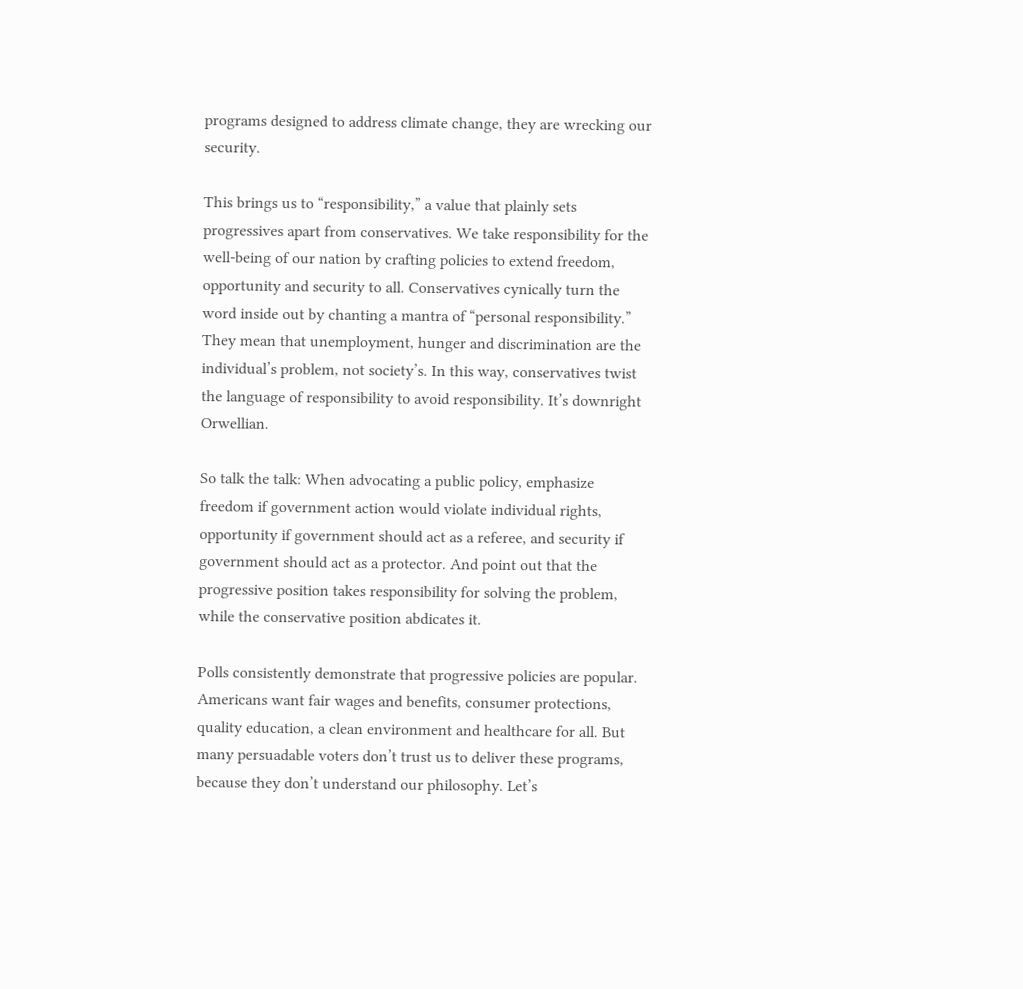programs designed to address climate change, they are wrecking our security.

This brings us to “responsibility,” a value that plainly sets progressives apart from conservatives. We take responsibility for the well-being of our nation by crafting policies to extend freedom, opportunity and security to all. Conservatives cynically turn the word inside out by chanting a mantra of “personal responsibility.” They mean that unemployment, hunger and discrimination are the individual’s problem, not society’s. In this way, conservatives twist the language of responsibility to avoid responsibility. It’s downright Orwellian.

So talk the talk: When advocating a public policy, emphasize freedom if government action would violate individual rights, opportunity if government should act as a referee, and security if government should act as a protector. And point out that the progressive position takes responsibility for solving the problem, while the conservative position abdicates it.

Polls consistently demonstrate that progressive policies are popular. Americans want fair wages and benefits, consumer protections, quality education, a clean environment and healthcare for all. But many persuadable voters don’t trust us to deliver these programs, because they don’t understand our philosophy. Let’s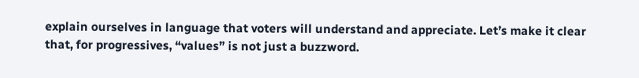explain ourselves in language that voters will understand and appreciate. Let’s make it clear that, for progressives, “values” is not just a buzzword.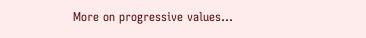More on progressive values…